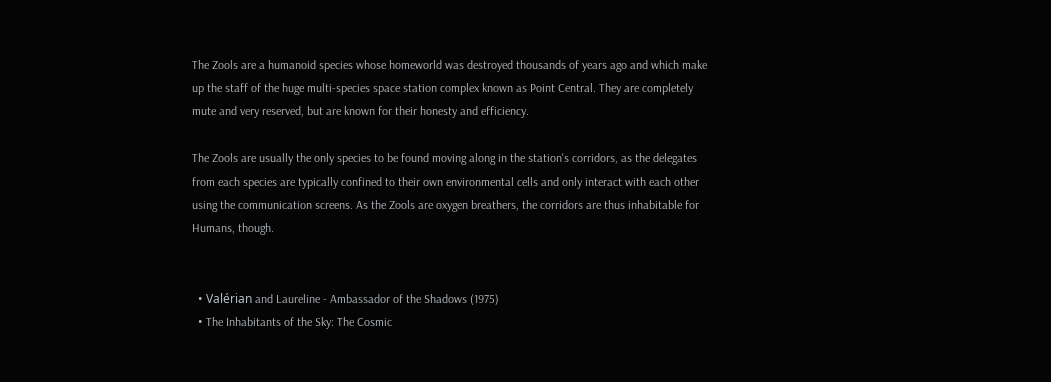The Zools are a humanoid species whose homeworld was destroyed thousands of years ago and which make up the staff of the huge multi-species space station complex known as Point Central. They are completely mute and very reserved, but are known for their honesty and efficiency.

The Zools are usually the only species to be found moving along in the station's corridors, as the delegates from each species are typically confined to their own environmental cells and only interact with each other using the communication screens. As the Zools are oxygen breathers, the corridors are thus inhabitable for Humans, though.


  • Valérian and Laureline - Ambassador of the Shadows (1975)
  • The Inhabitants of the Sky: The Cosmic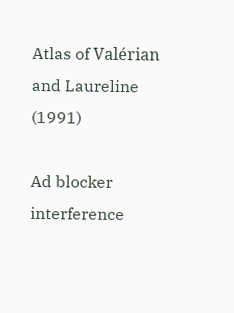Atlas of Valérian and Laureline (1991)

Ad blocker interference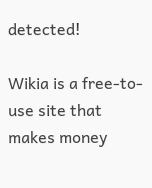detected!

Wikia is a free-to-use site that makes money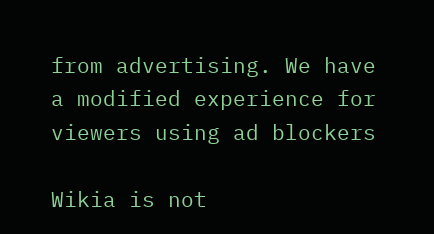from advertising. We have a modified experience for viewers using ad blockers

Wikia is not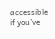accessible if you’ve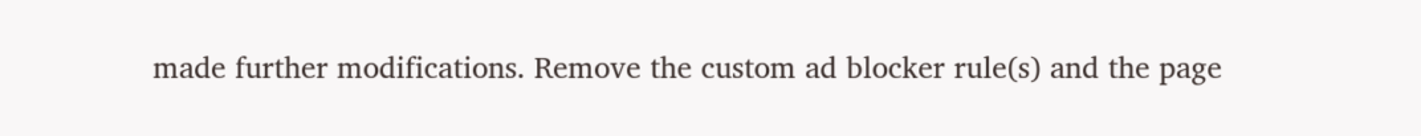made further modifications. Remove the custom ad blocker rule(s) and the page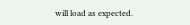will load as expected.